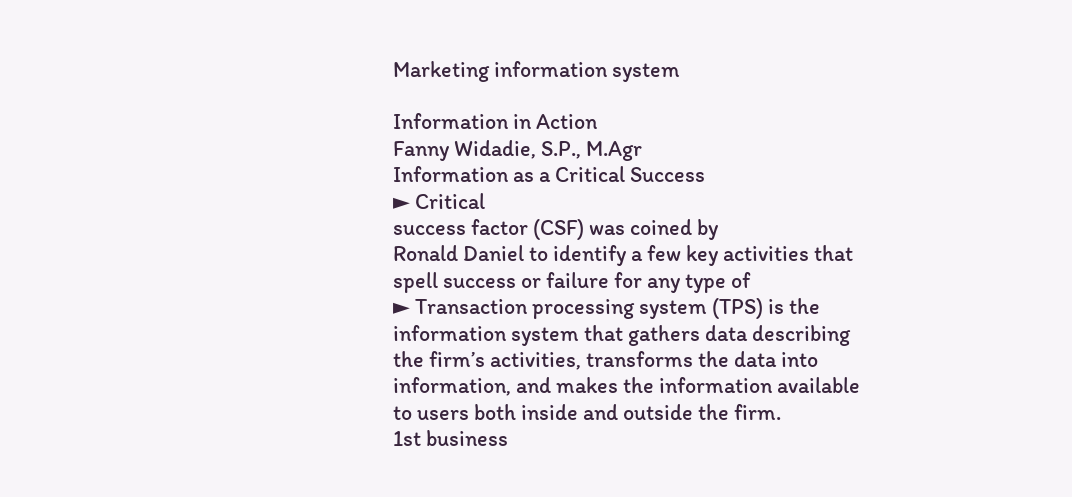Marketing information system

Information in Action
Fanny Widadie, S.P., M.Agr
Information as a Critical Success
► Critical
success factor (CSF) was coined by
Ronald Daniel to identify a few key activities that
spell success or failure for any type of
► Transaction processing system (TPS) is the
information system that gathers data describing
the firm’s activities, transforms the data into
information, and makes the information available
to users both inside and outside the firm.
1st business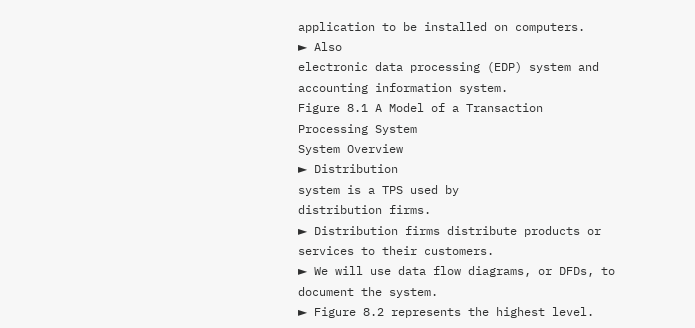application to be installed on computers.
► Also
electronic data processing (EDP) system and
accounting information system.
Figure 8.1 A Model of a Transaction
Processing System
System Overview
► Distribution
system is a TPS used by
distribution firms.
► Distribution firms distribute products or
services to their customers.
► We will use data flow diagrams, or DFDs, to
document the system.
► Figure 8.2 represents the highest level.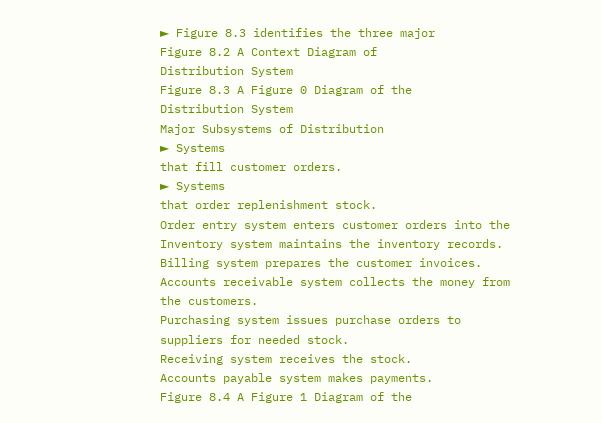► Figure 8.3 identifies the three major
Figure 8.2 A Context Diagram of
Distribution System
Figure 8.3 A Figure 0 Diagram of the
Distribution System
Major Subsystems of Distribution
► Systems
that fill customer orders.
► Systems
that order replenishment stock.
Order entry system enters customer orders into the
Inventory system maintains the inventory records.
Billing system prepares the customer invoices.
Accounts receivable system collects the money from
the customers.
Purchasing system issues purchase orders to
suppliers for needed stock.
Receiving system receives the stock.
Accounts payable system makes payments.
Figure 8.4 A Figure 1 Diagram of the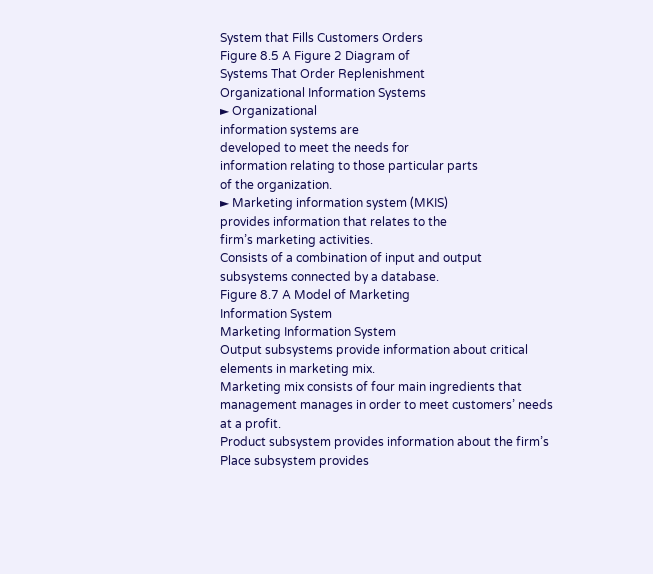System that Fills Customers Orders
Figure 8.5 A Figure 2 Diagram of
Systems That Order Replenishment
Organizational Information Systems
► Organizational
information systems are
developed to meet the needs for
information relating to those particular parts
of the organization.
► Marketing information system (MKIS)
provides information that relates to the
firm’s marketing activities.
Consists of a combination of input and output
subsystems connected by a database.
Figure 8.7 A Model of Marketing
Information System
Marketing Information System
Output subsystems provide information about critical
elements in marketing mix.
Marketing mix consists of four main ingredients that
management manages in order to meet customers’ needs
at a profit.
Product subsystem provides information about the firm’s
Place subsystem provides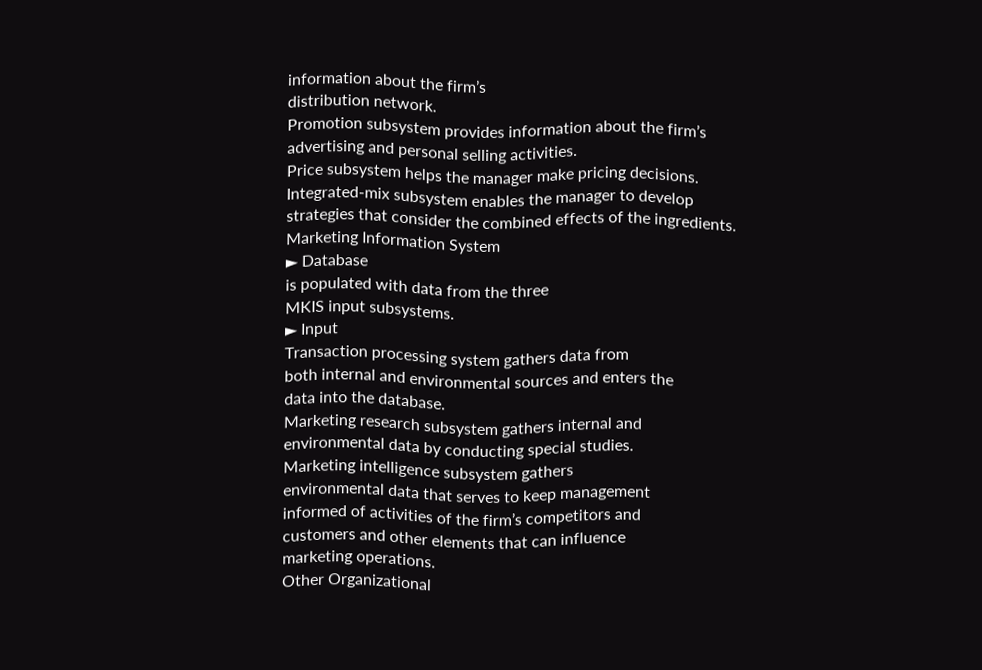information about the firm’s
distribution network.
Promotion subsystem provides information about the firm’s
advertising and personal selling activities.
Price subsystem helps the manager make pricing decisions.
Integrated-mix subsystem enables the manager to develop
strategies that consider the combined effects of the ingredients.
Marketing Information System
► Database
is populated with data from the three
MKIS input subsystems.
► Input
Transaction processing system gathers data from
both internal and environmental sources and enters the
data into the database.
Marketing research subsystem gathers internal and
environmental data by conducting special studies.
Marketing intelligence subsystem gathers
environmental data that serves to keep management
informed of activities of the firm’s competitors and
customers and other elements that can influence
marketing operations.
Other Organizational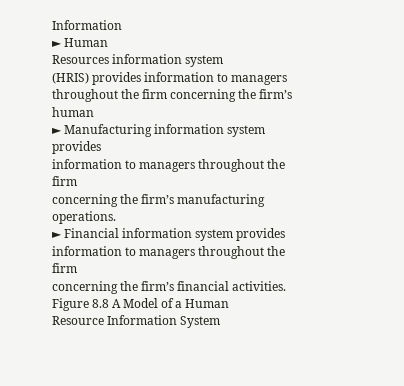Information
► Human
Resources information system
(HRIS) provides information to managers
throughout the firm concerning the firm’s human
► Manufacturing information system provides
information to managers throughout the firm
concerning the firm’s manufacturing operations.
► Financial information system provides
information to managers throughout the firm
concerning the firm’s financial activities.
Figure 8.8 A Model of a Human
Resource Information System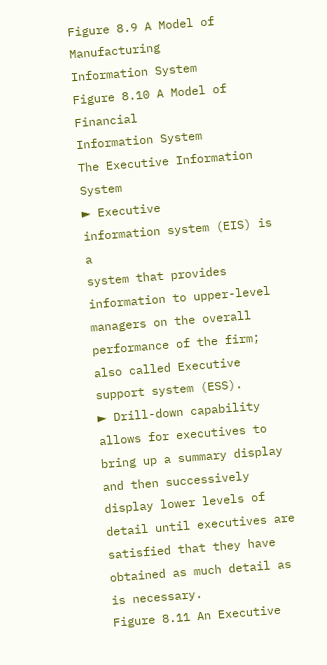Figure 8.9 A Model of Manufacturing
Information System
Figure 8.10 A Model of Financial
Information System
The Executive Information System
► Executive
information system (EIS) is a
system that provides information to upper-level
managers on the overall performance of the firm;
also called Executive support system (ESS).
► Drill-down capability allows for executives to
bring up a summary display and then successively
display lower levels of detail until executives are
satisfied that they have obtained as much detail as
is necessary.
Figure 8.11 An Executive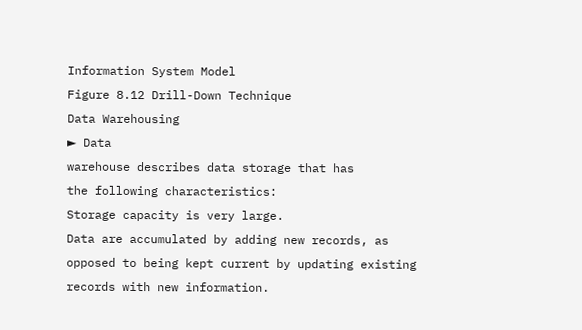Information System Model
Figure 8.12 Drill-Down Technique
Data Warehousing
► Data
warehouse describes data storage that has
the following characteristics:
Storage capacity is very large.
Data are accumulated by adding new records, as
opposed to being kept current by updating existing
records with new information.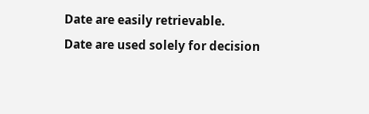Date are easily retrievable.
Date are used solely for decision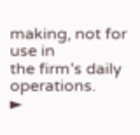making, not for use in
the firm’s daily operations.
►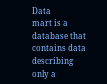Data
mart is a database that contains data
describing only a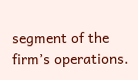segment of the firm’s operations.